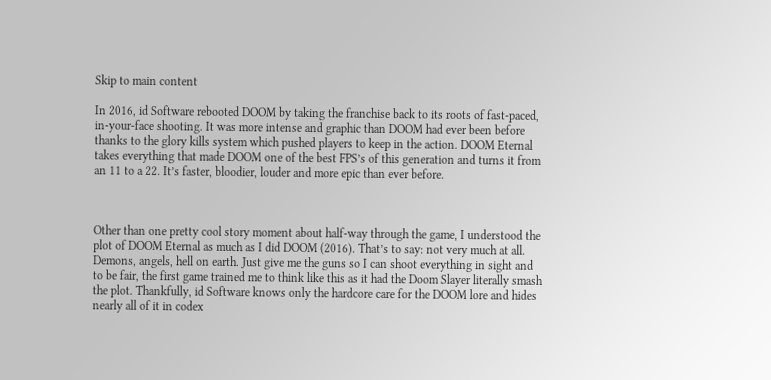Skip to main content

In 2016, id Software rebooted DOOM by taking the franchise back to its roots of fast-paced, in-your-face shooting. It was more intense and graphic than DOOM had ever been before thanks to the glory kills system which pushed players to keep in the action. DOOM Eternal takes everything that made DOOM one of the best FPS’s of this generation and turns it from an 11 to a 22. It’s faster, bloodier, louder and more epic than ever before.



Other than one pretty cool story moment about half-way through the game, I understood the plot of DOOM Eternal as much as I did DOOM (2016). That’s to say: not very much at all. Demons, angels, hell on earth. Just give me the guns so I can shoot everything in sight and to be fair, the first game trained me to think like this as it had the Doom Slayer literally smash the plot. Thankfully, id Software knows only the hardcore care for the DOOM lore and hides nearly all of it in codex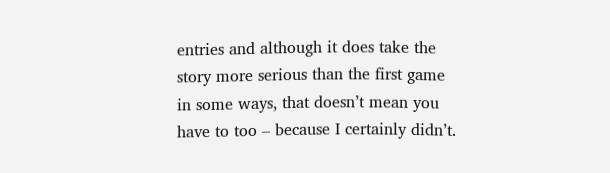entries and although it does take the story more serious than the first game in some ways, that doesn’t mean you have to too – because I certainly didn’t.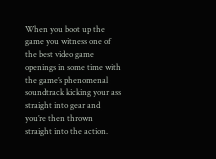When you boot up the game you witness one of the best video game openings in some time with the game’s phenomenal soundtrack kicking your ass straight into gear and you’re then thrown straight into the action.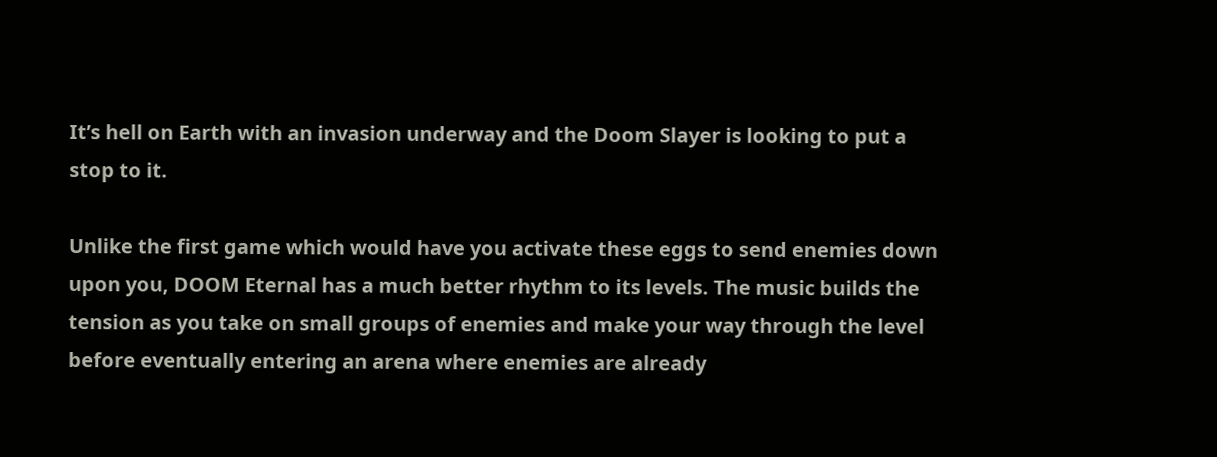It’s hell on Earth with an invasion underway and the Doom Slayer is looking to put a stop to it.

Unlike the first game which would have you activate these eggs to send enemies down upon you, DOOM Eternal has a much better rhythm to its levels. The music builds the tension as you take on small groups of enemies and make your way through the level before eventually entering an arena where enemies are already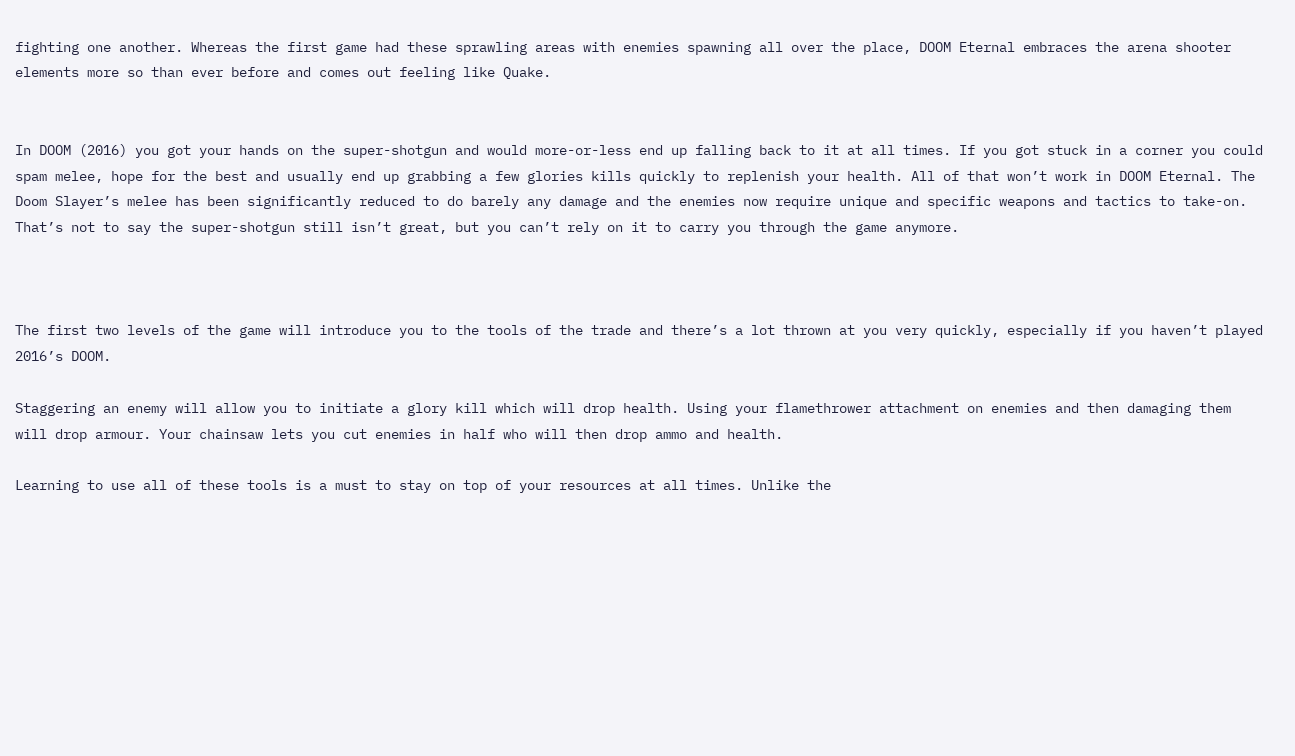fighting one another. Whereas the first game had these sprawling areas with enemies spawning all over the place, DOOM Eternal embraces the arena shooter elements more so than ever before and comes out feeling like Quake.


In DOOM (2016) you got your hands on the super-shotgun and would more-or-less end up falling back to it at all times. If you got stuck in a corner you could spam melee, hope for the best and usually end up grabbing a few glories kills quickly to replenish your health. All of that won’t work in DOOM Eternal. The Doom Slayer’s melee has been significantly reduced to do barely any damage and the enemies now require unique and specific weapons and tactics to take-on. That’s not to say the super-shotgun still isn’t great, but you can’t rely on it to carry you through the game anymore.



The first two levels of the game will introduce you to the tools of the trade and there’s a lot thrown at you very quickly, especially if you haven’t played 2016’s DOOM.

Staggering an enemy will allow you to initiate a glory kill which will drop health. Using your flamethrower attachment on enemies and then damaging them will drop armour. Your chainsaw lets you cut enemies in half who will then drop ammo and health.

Learning to use all of these tools is a must to stay on top of your resources at all times. Unlike the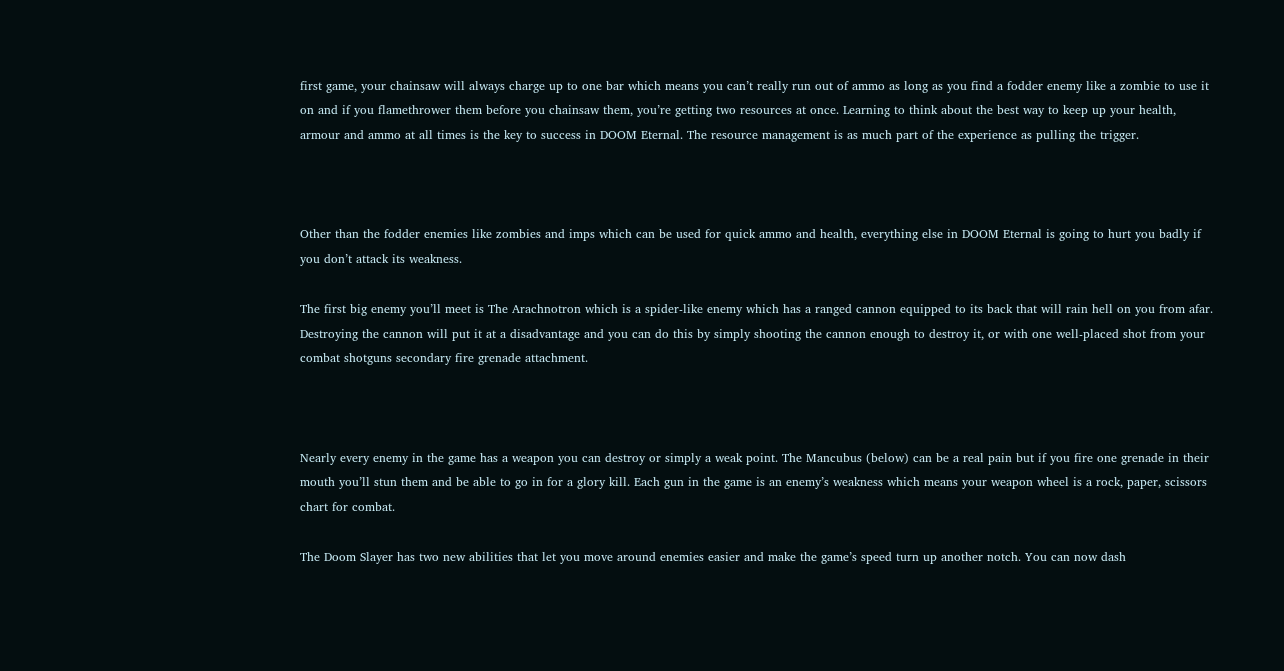first game, your chainsaw will always charge up to one bar which means you can’t really run out of ammo as long as you find a fodder enemy like a zombie to use it on and if you flamethrower them before you chainsaw them, you’re getting two resources at once. Learning to think about the best way to keep up your health, armour and ammo at all times is the key to success in DOOM Eternal. The resource management is as much part of the experience as pulling the trigger.



Other than the fodder enemies like zombies and imps which can be used for quick ammo and health, everything else in DOOM Eternal is going to hurt you badly if you don’t attack its weakness.

The first big enemy you’ll meet is The Arachnotron which is a spider-like enemy which has a ranged cannon equipped to its back that will rain hell on you from afar. Destroying the cannon will put it at a disadvantage and you can do this by simply shooting the cannon enough to destroy it, or with one well-placed shot from your combat shotguns secondary fire grenade attachment.



Nearly every enemy in the game has a weapon you can destroy or simply a weak point. The Mancubus (below) can be a real pain but if you fire one grenade in their mouth you’ll stun them and be able to go in for a glory kill. Each gun in the game is an enemy’s weakness which means your weapon wheel is a rock, paper, scissors chart for combat.

The Doom Slayer has two new abilities that let you move around enemies easier and make the game’s speed turn up another notch. You can now dash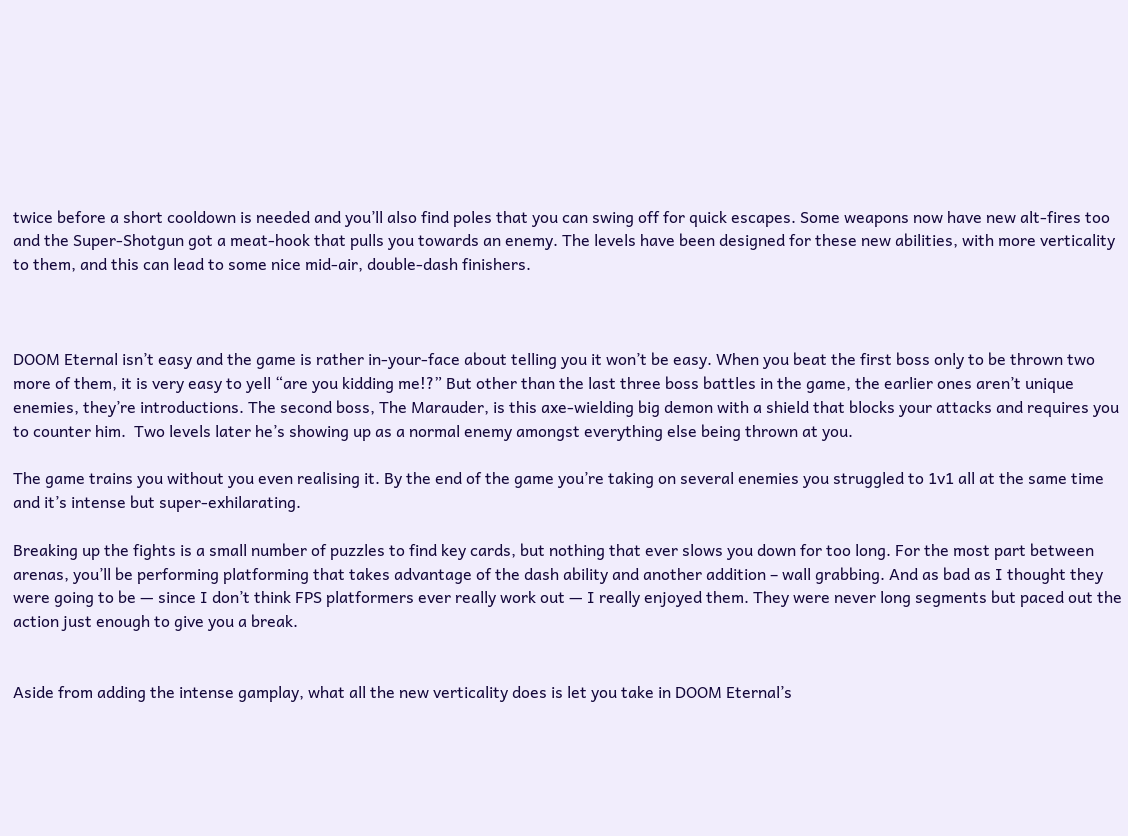twice before a short cooldown is needed and you’ll also find poles that you can swing off for quick escapes. Some weapons now have new alt-fires too and the Super-Shotgun got a meat-hook that pulls you towards an enemy. The levels have been designed for these new abilities, with more verticality to them, and this can lead to some nice mid-air, double-dash finishers.



DOOM Eternal isn’t easy and the game is rather in-your-face about telling you it won’t be easy. When you beat the first boss only to be thrown two more of them, it is very easy to yell “are you kidding me!?” But other than the last three boss battles in the game, the earlier ones aren’t unique enemies, they’re introductions. The second boss, The Marauder, is this axe-wielding big demon with a shield that blocks your attacks and requires you to counter him.  Two levels later he’s showing up as a normal enemy amongst everything else being thrown at you.

The game trains you without you even realising it. By the end of the game you’re taking on several enemies you struggled to 1v1 all at the same time and it’s intense but super-exhilarating.

Breaking up the fights is a small number of puzzles to find key cards, but nothing that ever slows you down for too long. For the most part between arenas, you’ll be performing platforming that takes advantage of the dash ability and another addition – wall grabbing. And as bad as I thought they were going to be — since I don’t think FPS platformers ever really work out — I really enjoyed them. They were never long segments but paced out the action just enough to give you a break.


Aside from adding the intense gamplay, what all the new verticality does is let you take in DOOM Eternal’s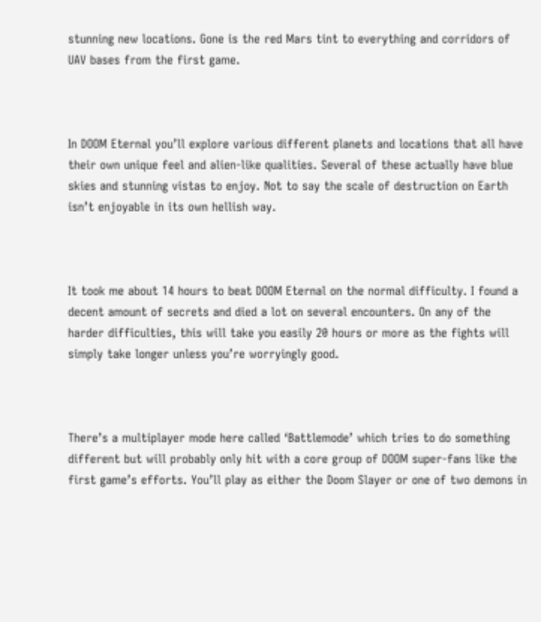stunning new locations. Gone is the red Mars tint to everything and corridors of UAV bases from the first game.



In DOOM Eternal you’ll explore various different planets and locations that all have their own unique feel and alien-like qualities. Several of these actually have blue skies and stunning vistas to enjoy. Not to say the scale of destruction on Earth isn’t enjoyable in its own hellish way.



It took me about 14 hours to beat DOOM Eternal on the normal difficulty. I found a decent amount of secrets and died a lot on several encounters. On any of the harder difficulties, this will take you easily 20 hours or more as the fights will simply take longer unless you’re worryingly good.



There’s a multiplayer mode here called ‘Battlemode’ which tries to do something different but will probably only hit with a core group of DOOM super-fans like the first game’s efforts. You’ll play as either the Doom Slayer or one of two demons in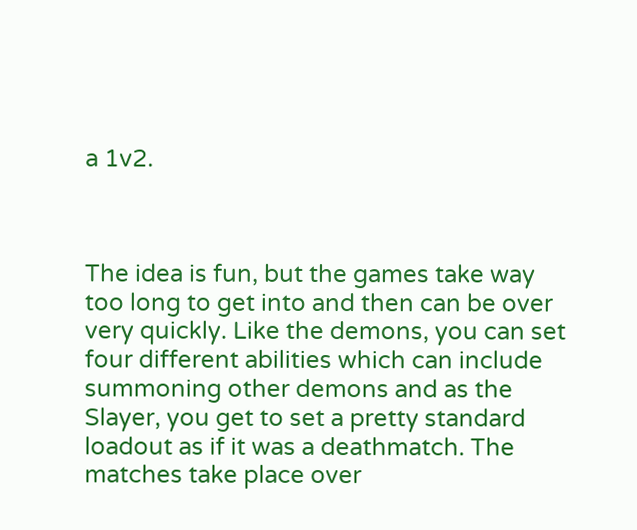a 1v2.



The idea is fun, but the games take way too long to get into and then can be over very quickly. Like the demons, you can set four different abilities which can include summoning other demons and as the Slayer, you get to set a pretty standard loadout as if it was a deathmatch. The matches take place over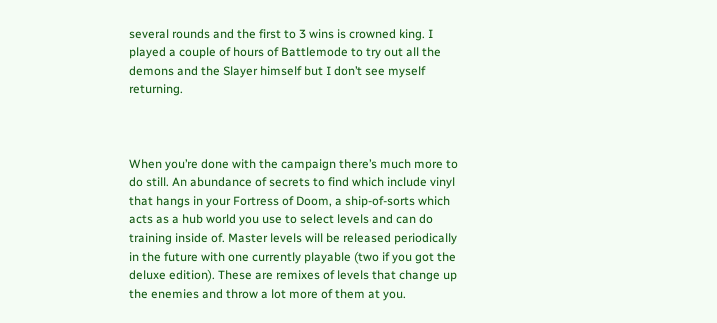several rounds and the first to 3 wins is crowned king. I played a couple of hours of Battlemode to try out all the demons and the Slayer himself but I don’t see myself returning.



When you’re done with the campaign there’s much more to do still. An abundance of secrets to find which include vinyl that hangs in your Fortress of Doom, a ship-of-sorts which acts as a hub world you use to select levels and can do training inside of. Master levels will be released periodically in the future with one currently playable (two if you got the deluxe edition). These are remixes of levels that change up the enemies and throw a lot more of them at you.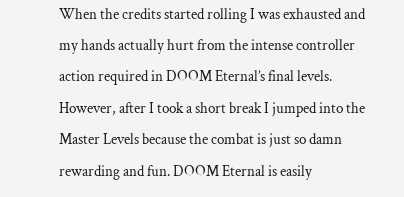When the credits started rolling I was exhausted and my hands actually hurt from the intense controller action required in DOOM Eternal’s final levels. However, after I took a short break I jumped into the Master Levels because the combat is just so damn rewarding and fun. DOOM Eternal is easily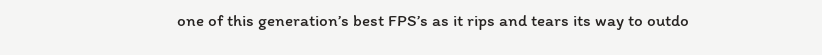one of this generation’s best FPS’s as it rips and tears its way to outdo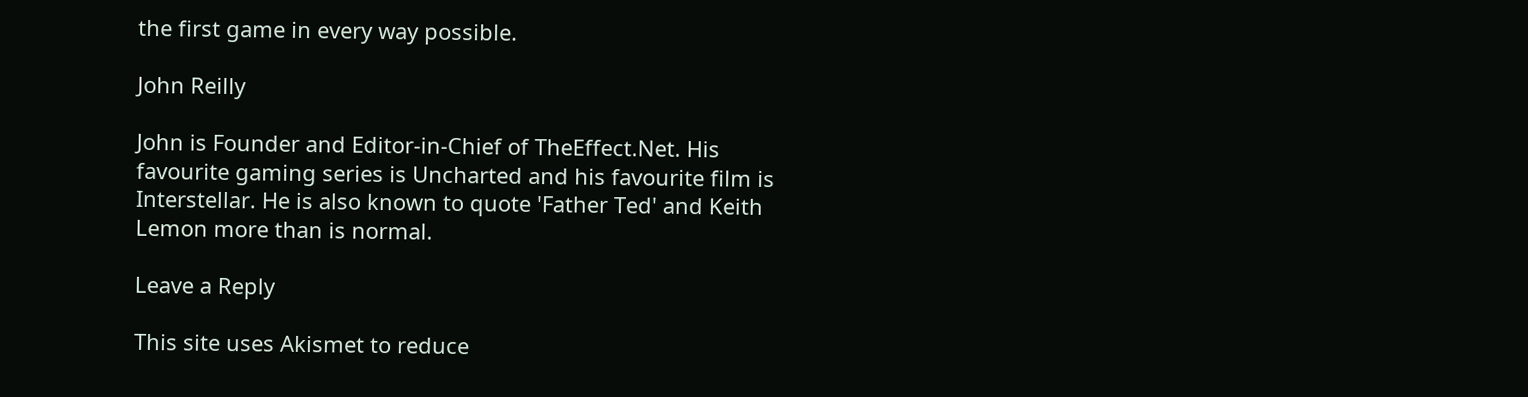the first game in every way possible.

John Reilly

John is Founder and Editor-in-Chief of TheEffect.Net. His favourite gaming series is Uncharted and his favourite film is Interstellar. He is also known to quote 'Father Ted' and Keith Lemon more than is normal.

Leave a Reply

This site uses Akismet to reduce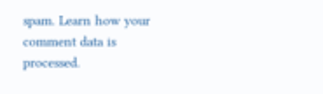spam. Learn how your comment data is processed.